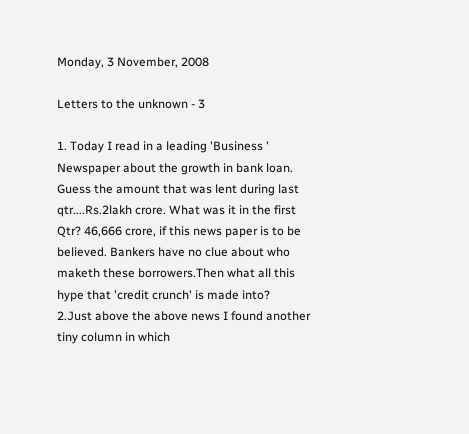Monday, 3 November, 2008

Letters to the unknown - 3

1. Today I read in a leading 'Business ' Newspaper about the growth in bank loan. Guess the amount that was lent during last qtr....Rs.2lakh crore. What was it in the first Qtr? 46,666 crore, if this news paper is to be believed. Bankers have no clue about who maketh these borrowers.Then what all this hype that 'credit crunch' is made into?
2.Just above the above news I found another tiny column in which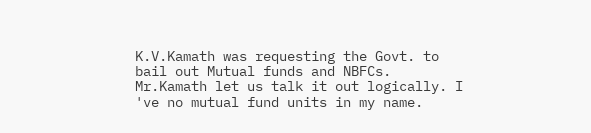K.V.Kamath was requesting the Govt. to bail out Mutual funds and NBFCs. Mr.Kamath let us talk it out logically. I 've no mutual fund units in my name.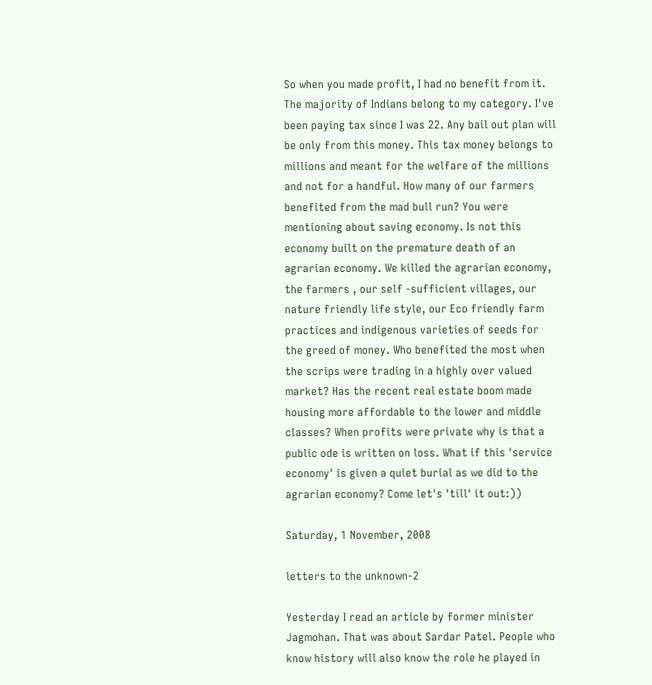So when you made profit, I had no benefit from it. The majority of Indians belong to my category. I've been paying tax since I was 22. Any bail out plan will be only from this money. This tax money belongs to millions and meant for the welfare of the millions and not for a handful. How many of our farmers benefited from the mad bull run? You were mentioning about saving economy. Is not this economy built on the premature death of an agrarian economy. We killed the agrarian economy, the farmers , our self -sufficient villages, our nature friendly life style, our Eco friendly farm practices and indigenous varieties of seeds for the greed of money. Who benefited the most when the scrips were trading in a highly over valued market? Has the recent real estate boom made housing more affordable to the lower and middle classes? When profits were private why is that a public ode is written on loss. What if this 'service economy' is given a quiet burial as we did to the agrarian economy? Come let's 'till' it out:))

Saturday, 1 November, 2008

letters to the unknown-2

Yesterday I read an article by former minister Jagmohan. That was about Sardar Patel. People who know history will also know the role he played in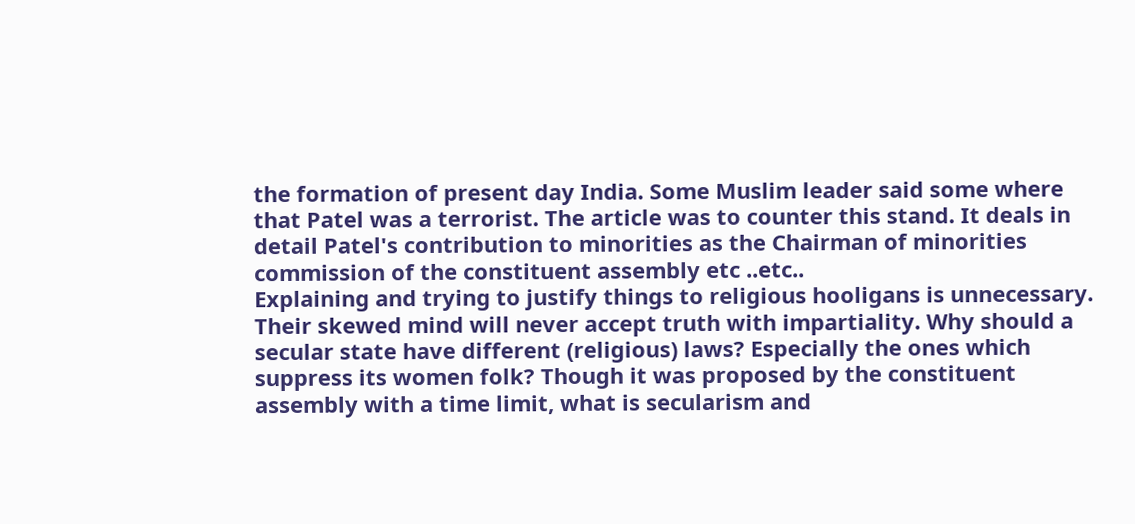the formation of present day India. Some Muslim leader said some where that Patel was a terrorist. The article was to counter this stand. It deals in detail Patel's contribution to minorities as the Chairman of minorities commission of the constituent assembly etc ..etc..
Explaining and trying to justify things to religious hooligans is unnecessary. Their skewed mind will never accept truth with impartiality. Why should a secular state have different (religious) laws? Especially the ones which suppress its women folk? Though it was proposed by the constituent assembly with a time limit, what is secularism and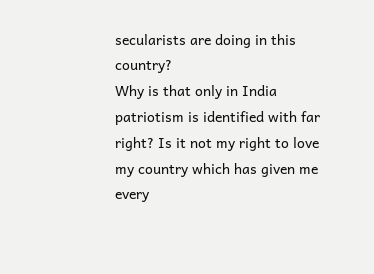secularists are doing in this country?
Why is that only in India patriotism is identified with far right? Is it not my right to love my country which has given me every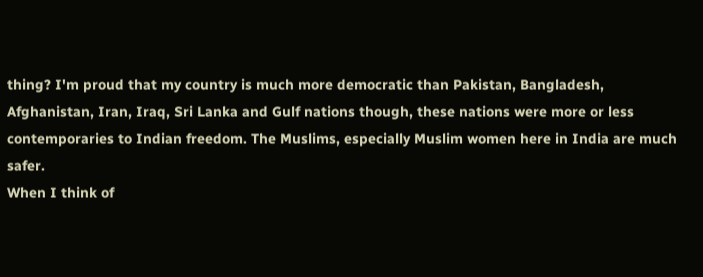thing? I'm proud that my country is much more democratic than Pakistan, Bangladesh, Afghanistan, Iran, Iraq, Sri Lanka and Gulf nations though, these nations were more or less contemporaries to Indian freedom. The Muslims, especially Muslim women here in India are much safer.
When I think of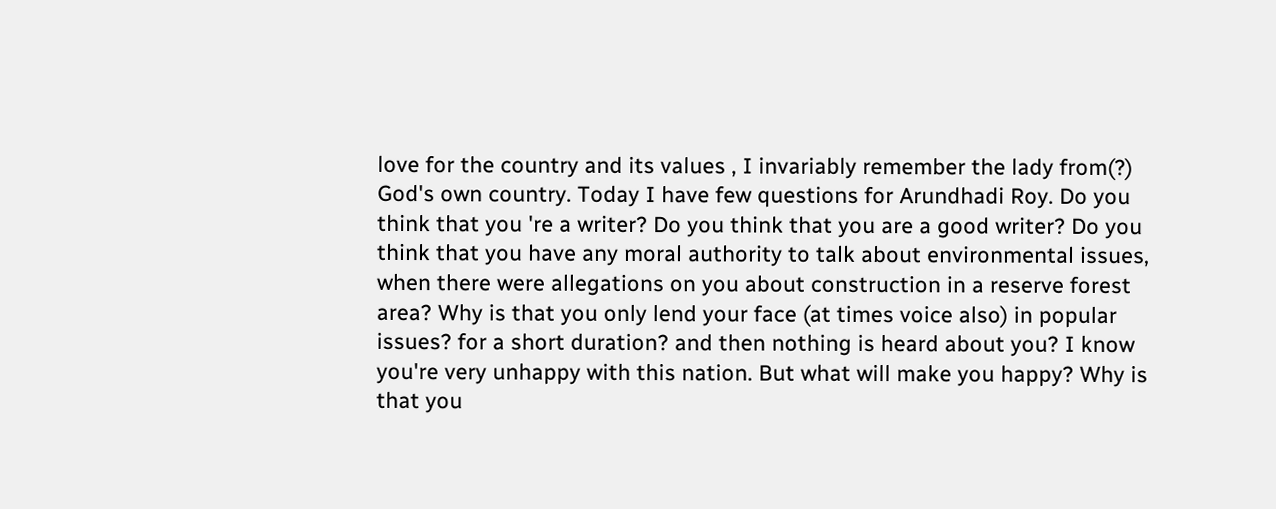love for the country and its values , I invariably remember the lady from(?) God's own country. Today I have few questions for Arundhadi Roy. Do you think that you 're a writer? Do you think that you are a good writer? Do you think that you have any moral authority to talk about environmental issues, when there were allegations on you about construction in a reserve forest area? Why is that you only lend your face (at times voice also) in popular issues? for a short duration? and then nothing is heard about you? I know you're very unhappy with this nation. But what will make you happy? Why is that you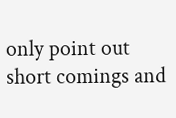only point out short comings and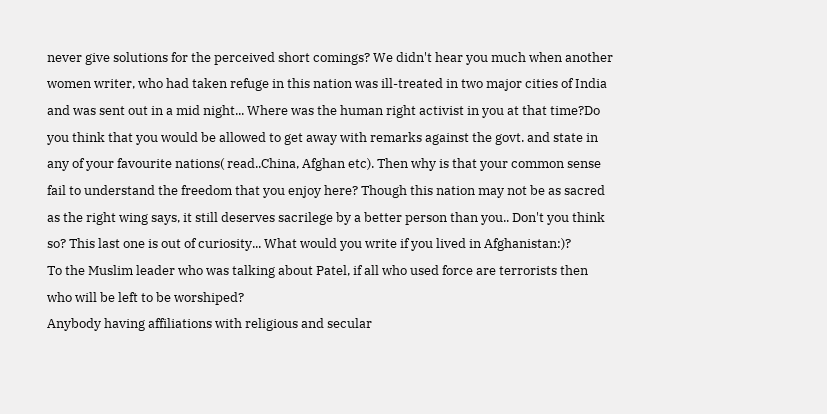never give solutions for the perceived short comings? We didn't hear you much when another women writer, who had taken refuge in this nation was ill-treated in two major cities of India and was sent out in a mid night... Where was the human right activist in you at that time?Do you think that you would be allowed to get away with remarks against the govt. and state in any of your favourite nations( read..China, Afghan etc). Then why is that your common sense fail to understand the freedom that you enjoy here? Though this nation may not be as sacred as the right wing says, it still deserves sacrilege by a better person than you.. Don't you think so? This last one is out of curiosity... What would you write if you lived in Afghanistan:)?
To the Muslim leader who was talking about Patel, if all who used force are terrorists then who will be left to be worshiped?
Anybody having affiliations with religious and secular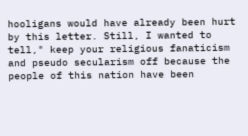hooligans would have already been hurt by this letter. Still, I wanted to tell," keep your religious fanaticism and pseudo secularism off because the people of this nation have been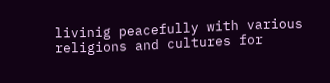livinig peacefully with various religions and cultures for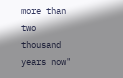more than two thousand years now"